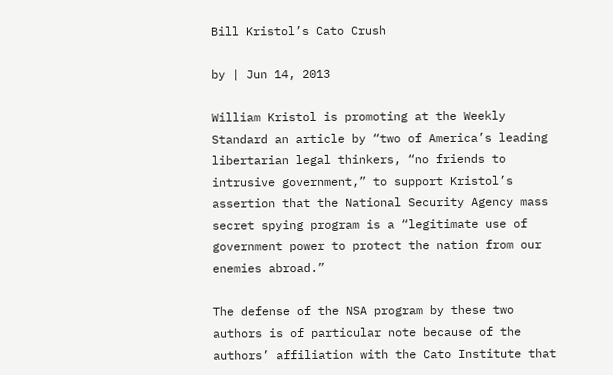Bill Kristol’s Cato Crush

by | Jun 14, 2013

William Kristol is promoting at the Weekly Standard an article by “two of America’s leading libertarian legal thinkers, “no friends to intrusive government,” to support Kristol’s assertion that the National Security Agency mass secret spying program is a “legitimate use of government power to protect the nation from our enemies abroad.”

The defense of the NSA program by these two authors is of particular note because of the authors’ affiliation with the Cato Institute that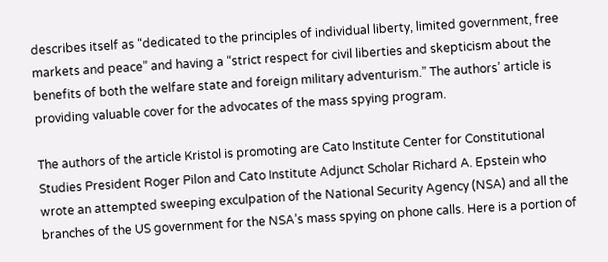describes itself as “dedicated to the principles of individual liberty, limited government, free markets and peace” and having a “strict respect for civil liberties and skepticism about the benefits of both the welfare state and foreign military adventurism.” The authors’ article is providing valuable cover for the advocates of the mass spying program.

The authors of the article Kristol is promoting are Cato Institute Center for Constitutional Studies President Roger Pilon and Cato Institute Adjunct Scholar Richard A. Epstein who wrote an attempted sweeping exculpation of the National Security Agency (NSA) and all the branches of the US government for the NSA’s mass spying on phone calls. Here is a portion of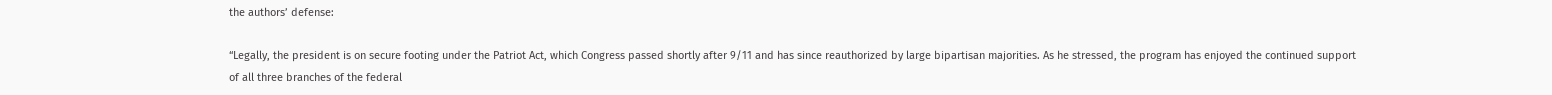the authors’ defense:

“Legally, the president is on secure footing under the Patriot Act, which Congress passed shortly after 9/11 and has since reauthorized by large bipartisan majorities. As he stressed, the program has enjoyed the continued support of all three branches of the federal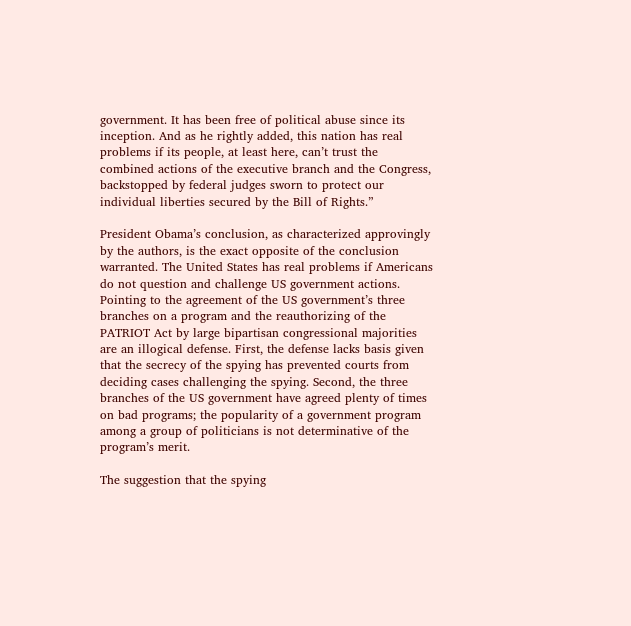government. It has been free of political abuse since its inception. And as he rightly added, this nation has real problems if its people, at least here, can’t trust the combined actions of the executive branch and the Congress, backstopped by federal judges sworn to protect our individual liberties secured by the Bill of Rights.”

President Obama’s conclusion, as characterized approvingly by the authors, is the exact opposite of the conclusion warranted. The United States has real problems if Americans do not question and challenge US government actions. Pointing to the agreement of the US government’s three branches on a program and the reauthorizing of the PATRIOT Act by large bipartisan congressional majorities are an illogical defense. First, the defense lacks basis given that the secrecy of the spying has prevented courts from deciding cases challenging the spying. Second, the three branches of the US government have agreed plenty of times on bad programs; the popularity of a government program among a group of politicians is not determinative of the program’s merit.

The suggestion that the spying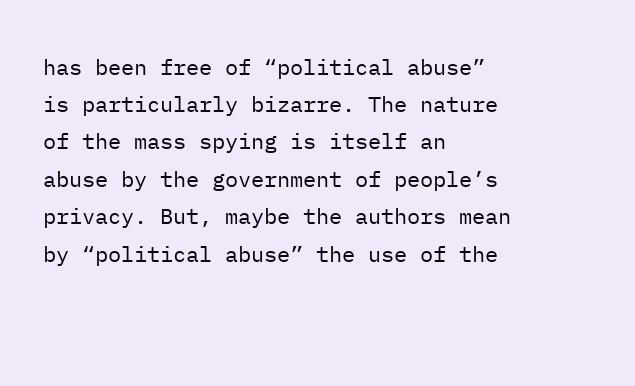has been free of “political abuse” is particularly bizarre. The nature of the mass spying is itself an abuse by the government of people’s privacy. But, maybe the authors mean by “political abuse” the use of the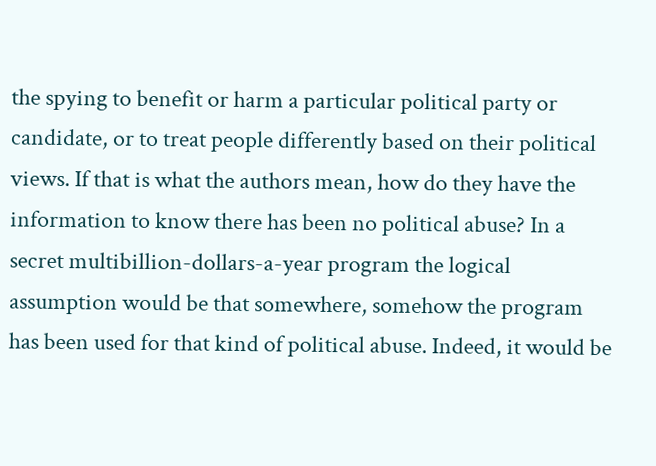the spying to benefit or harm a particular political party or candidate, or to treat people differently based on their political views. If that is what the authors mean, how do they have the information to know there has been no political abuse? In a secret multibillion-dollars-a-year program the logical assumption would be that somewhere, somehow the program has been used for that kind of political abuse. Indeed, it would be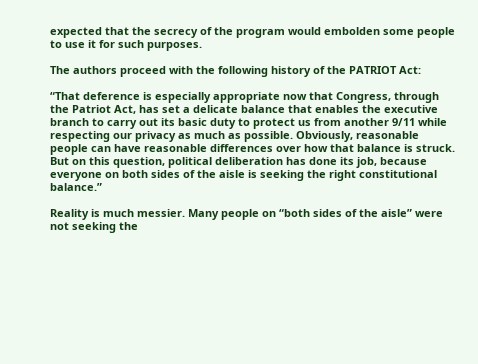expected that the secrecy of the program would embolden some people to use it for such purposes.

The authors proceed with the following history of the PATRIOT Act:

“That deference is especially appropriate now that Congress, through the Patriot Act, has set a delicate balance that enables the executive branch to carry out its basic duty to protect us from another 9/11 while respecting our privacy as much as possible. Obviously, reasonable people can have reasonable differences over how that balance is struck. But on this question, political deliberation has done its job, because everyone on both sides of the aisle is seeking the right constitutional balance.”

Reality is much messier. Many people on “both sides of the aisle” were not seeking the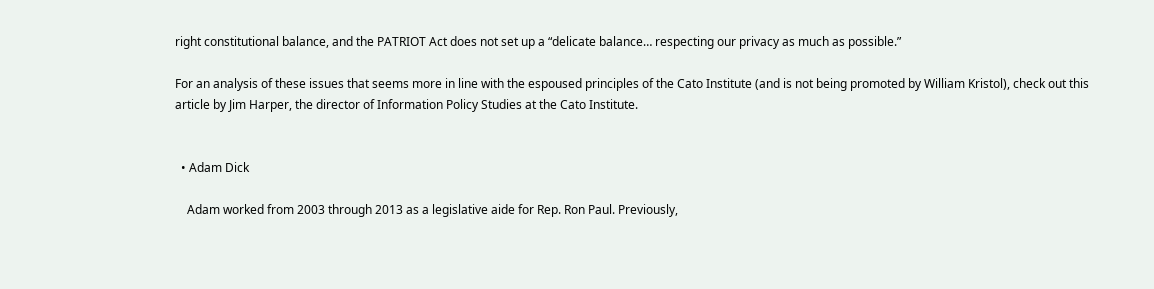right constitutional balance, and the PATRIOT Act does not set up a “delicate balance… respecting our privacy as much as possible.”

For an analysis of these issues that seems more in line with the espoused principles of the Cato Institute (and is not being promoted by William Kristol), check out this article by Jim Harper, the director of Information Policy Studies at the Cato Institute.


  • Adam Dick

    Adam worked from 2003 through 2013 as a legislative aide for Rep. Ron Paul. Previously,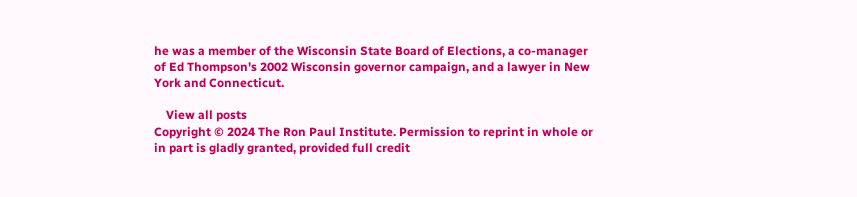he was a member of the Wisconsin State Board of Elections, a co-manager of Ed Thompson's 2002 Wisconsin governor campaign, and a lawyer in New York and Connecticut.

    View all posts
Copyright © 2024 The Ron Paul Institute. Permission to reprint in whole or in part is gladly granted, provided full credit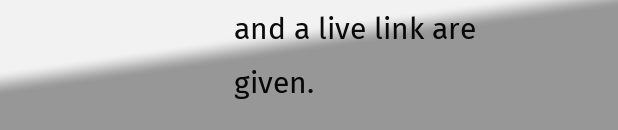and a live link are given.